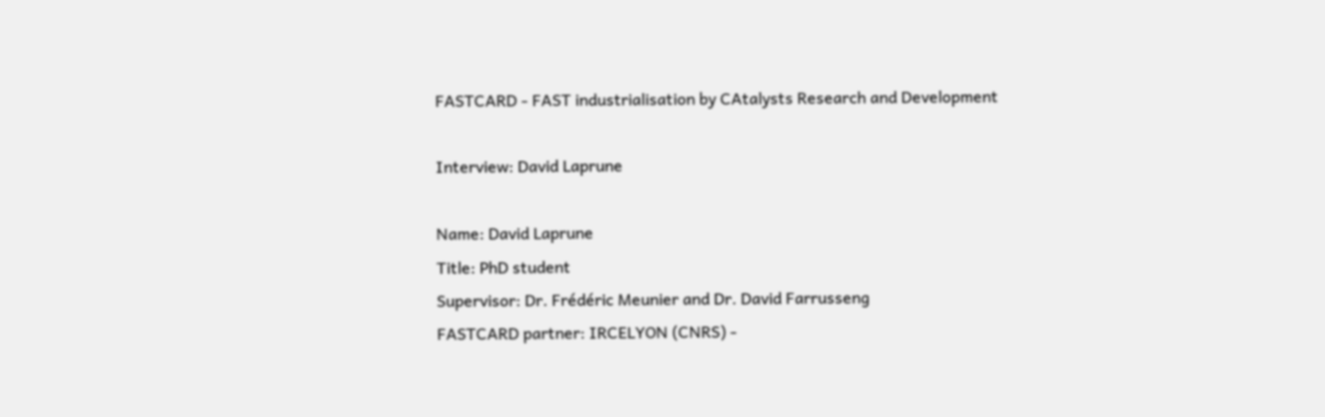FASTCARD - FAST industrialisation by CAtalysts Research and Development

Interview: David Laprune

Name: David Laprune
Title: PhD student
Supervisor: Dr. Frédéric Meunier and Dr. David Farrusseng
FASTCARD partner: IRCELYON (CNRS) -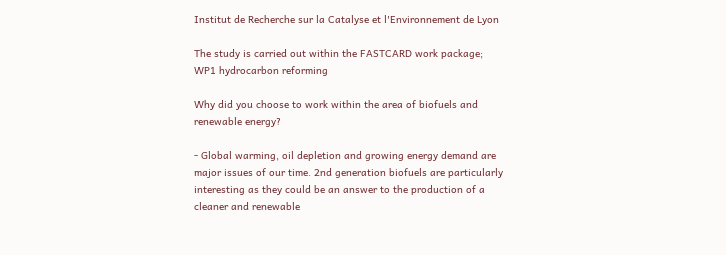Institut de Recherche sur la Catalyse et l'Environnement de Lyon

The study is carried out within the FASTCARD work package; WP1 hydrocarbon reforming

Why did you choose to work within the area of biofuels and renewable energy?

- Global warming, oil depletion and growing energy demand are major issues of our time. 2nd generation biofuels are particularly interesting as they could be an answer to the production of a cleaner and renewable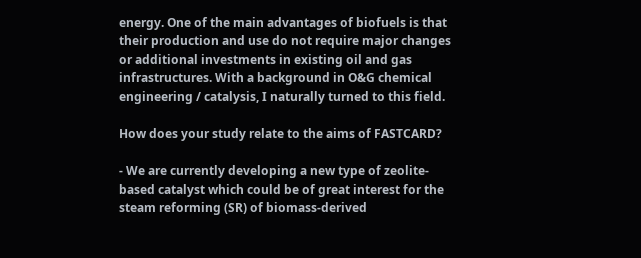energy. One of the main advantages of biofuels is that their production and use do not require major changes or additional investments in existing oil and gas infrastructures. With a background in O&G chemical engineering / catalysis, I naturally turned to this field.

How does your study relate to the aims of FASTCARD?

- We are currently developing a new type of zeolite-based catalyst which could be of great interest for the steam reforming (SR) of biomass-derived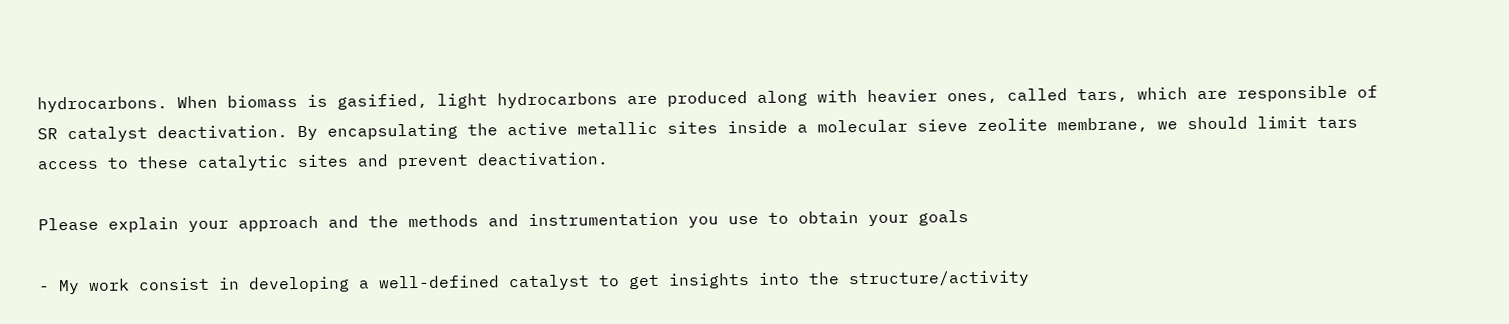hydrocarbons. When biomass is gasified, light hydrocarbons are produced along with heavier ones, called tars, which are responsible of SR catalyst deactivation. By encapsulating the active metallic sites inside a molecular sieve zeolite membrane, we should limit tars access to these catalytic sites and prevent deactivation.

Please explain your approach and the methods and instrumentation you use to obtain your goals

- My work consist in developing a well-defined catalyst to get insights into the structure/activity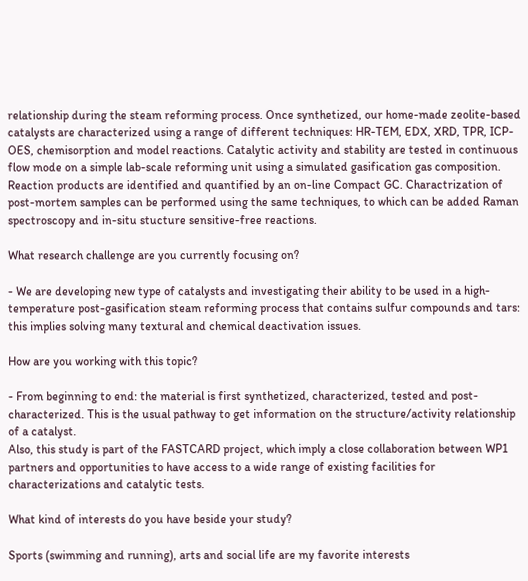relationship during the steam reforming process. Once synthetized, our home-made zeolite-based catalysts are characterized using a range of different techniques: HR-TEM, EDX, XRD, TPR, ICP-OES, chemisorption and model reactions. Catalytic activity and stability are tested in continuous flow mode on a simple lab-scale reforming unit using a simulated gasification gas composition. Reaction products are identified and quantified by an on-line Compact GC. Charactrization of post-mortem samples can be performed using the same techniques, to which can be added Raman spectroscopy and in-situ stucture sensitive-free reactions.

What research challenge are you currently focusing on?

- We are developing new type of catalysts and investigating their ability to be used in a high-temperature post-gasification steam reforming process that contains sulfur compounds and tars: this implies solving many textural and chemical deactivation issues.

How are you working with this topic?

- From beginning to end: the material is first synthetized, characterized, tested and post-characterized. This is the usual pathway to get information on the structure/activity relationship of a catalyst.
Also, this study is part of the FASTCARD project, which imply a close collaboration between WP1 partners and opportunities to have access to a wide range of existing facilities for characterizations and catalytic tests.

What kind of interests do you have beside your study?

Sports (swimming and running), arts and social life are my favorite interests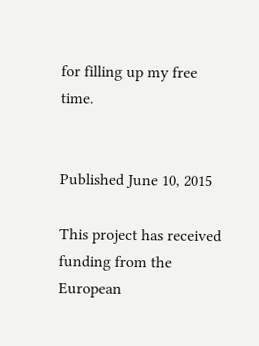for filling up my free time.


Published June 10, 2015

This project has received funding from the European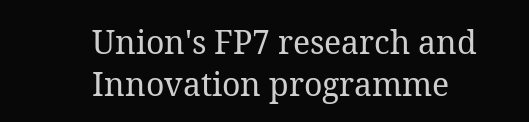Union's FP7 research and Innovation programme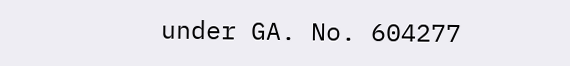under GA. No. 604277